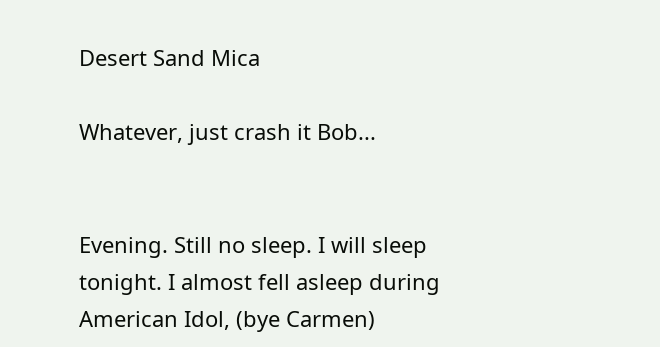Desert Sand Mica

Whatever, just crash it Bob...


Evening. Still no sleep. I will sleep tonight. I almost fell asleep during American Idol, (bye Carmen)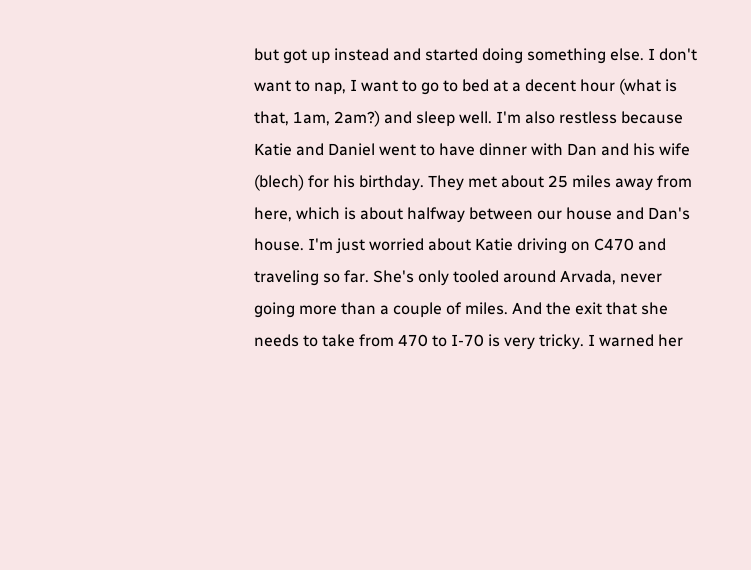but got up instead and started doing something else. I don't want to nap, I want to go to bed at a decent hour (what is that, 1am, 2am?) and sleep well. I'm also restless because Katie and Daniel went to have dinner with Dan and his wife (blech) for his birthday. They met about 25 miles away from here, which is about halfway between our house and Dan's house. I'm just worried about Katie driving on C470 and traveling so far. She's only tooled around Arvada, never going more than a couple of miles. And the exit that she needs to take from 470 to I-70 is very tricky. I warned her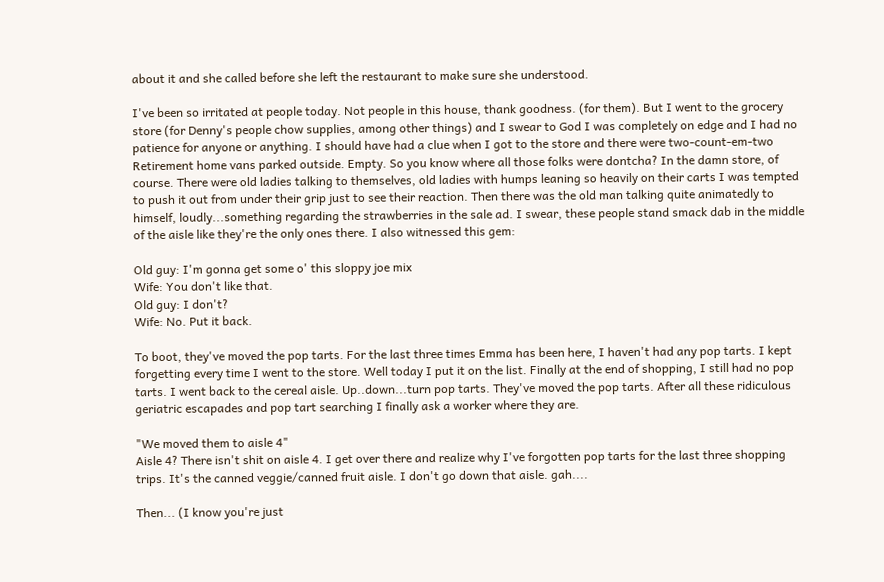about it and she called before she left the restaurant to make sure she understood.

I've been so irritated at people today. Not people in this house, thank goodness. (for them). But I went to the grocery store (for Denny's people chow supplies, among other things) and I swear to God I was completely on edge and I had no patience for anyone or anything. I should have had a clue when I got to the store and there were two-count-em-two Retirement home vans parked outside. Empty. So you know where all those folks were dontcha? In the damn store, of course. There were old ladies talking to themselves, old ladies with humps leaning so heavily on their carts I was tempted to push it out from under their grip just to see their reaction. Then there was the old man talking quite animatedly to himself, loudly...something regarding the strawberries in the sale ad. I swear, these people stand smack dab in the middle of the aisle like they're the only ones there. I also witnessed this gem:

Old guy: I'm gonna get some o' this sloppy joe mix
Wife: You don't like that.
Old guy: I don't?
Wife: No. Put it back.

To boot, they've moved the pop tarts. For the last three times Emma has been here, I haven't had any pop tarts. I kept forgetting every time I went to the store. Well today I put it on the list. Finally at the end of shopping, I still had no pop tarts. I went back to the cereal aisle. Up..down...turn pop tarts. They've moved the pop tarts. After all these ridiculous geriatric escapades and pop tart searching I finally ask a worker where they are.

"We moved them to aisle 4"
Aisle 4? There isn't shit on aisle 4. I get over there and realize why I've forgotten pop tarts for the last three shopping trips. It's the canned veggie/canned fruit aisle. I don't go down that aisle. gah....

Then... (I know you're just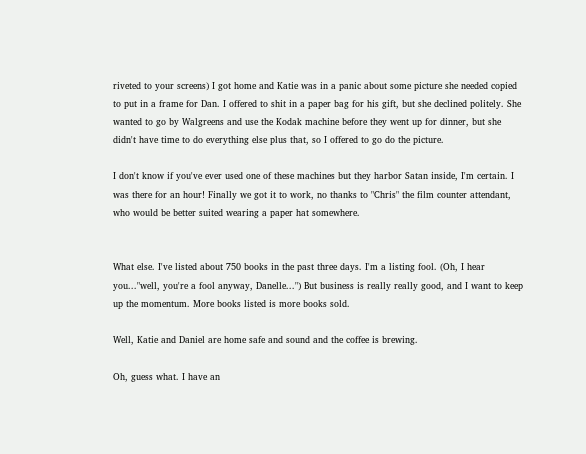riveted to your screens) I got home and Katie was in a panic about some picture she needed copied to put in a frame for Dan. I offered to shit in a paper bag for his gift, but she declined politely. She wanted to go by Walgreens and use the Kodak machine before they went up for dinner, but she didn't have time to do everything else plus that, so I offered to go do the picture.

I don't know if you've ever used one of these machines but they harbor Satan inside, I'm certain. I was there for an hour! Finally we got it to work, no thanks to "Chris" the film counter attendant, who would be better suited wearing a paper hat somewhere.


What else. I've listed about 750 books in the past three days. I'm a listing fool. (Oh, I hear you..."well, you're a fool anyway, Danelle...") But business is really really good, and I want to keep up the momentum. More books listed is more books sold.

Well, Katie and Daniel are home safe and sound and the coffee is brewing.

Oh, guess what. I have an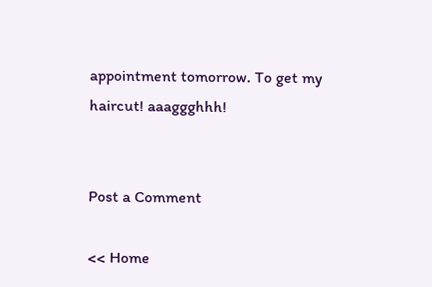appointment tomorrow. To get my haircut! aaaggghhh!


Post a Comment

<< Home